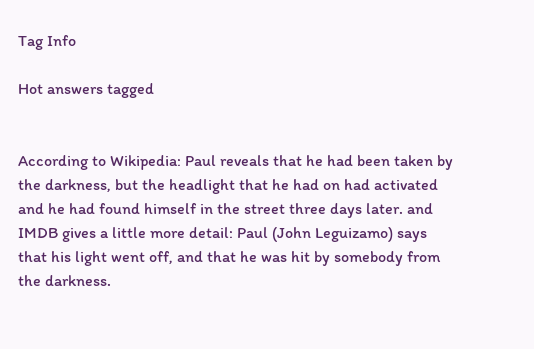Tag Info

Hot answers tagged


According to Wikipedia: Paul reveals that he had been taken by the darkness, but the headlight that he had on had activated and he had found himself in the street three days later. and IMDB gives a little more detail: Paul (John Leguizamo) says that his light went off, and that he was hit by somebody from the darkness.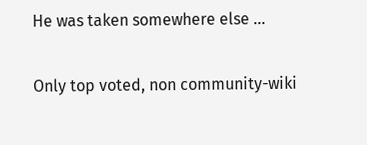He was taken somewhere else ...

Only top voted, non community-wiki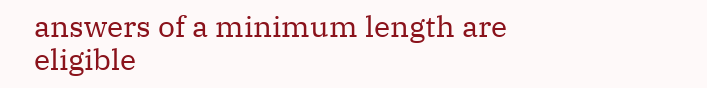answers of a minimum length are eligible